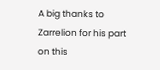A big thanks to Zarrelion for his part on this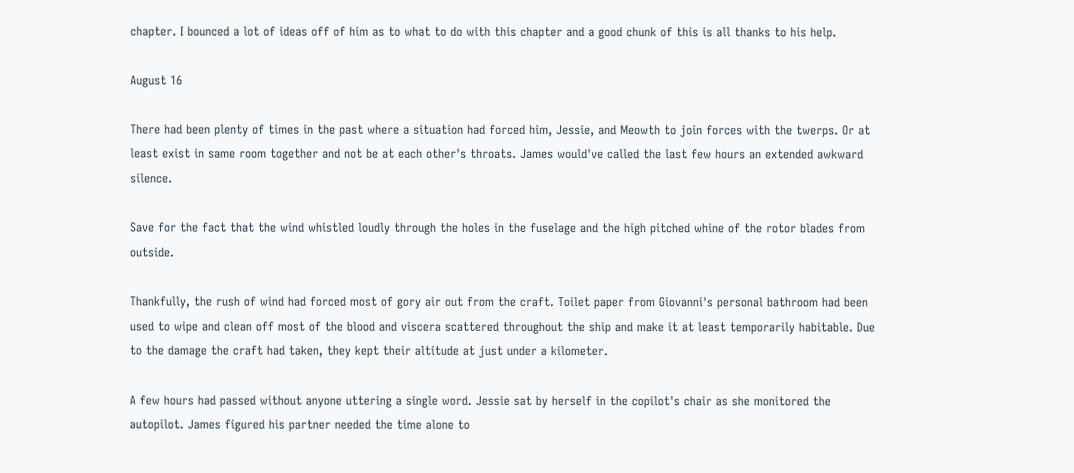chapter. I bounced a lot of ideas off of him as to what to do with this chapter and a good chunk of this is all thanks to his help.

August 16

There had been plenty of times in the past where a situation had forced him, Jessie, and Meowth to join forces with the twerps. Or at least exist in same room together and not be at each other's throats. James would've called the last few hours an extended awkward silence.

Save for the fact that the wind whistled loudly through the holes in the fuselage and the high pitched whine of the rotor blades from outside.

Thankfully, the rush of wind had forced most of gory air out from the craft. Toilet paper from Giovanni's personal bathroom had been used to wipe and clean off most of the blood and viscera scattered throughout the ship and make it at least temporarily habitable. Due to the damage the craft had taken, they kept their altitude at just under a kilometer.

A few hours had passed without anyone uttering a single word. Jessie sat by herself in the copilot's chair as she monitored the autopilot. James figured his partner needed the time alone to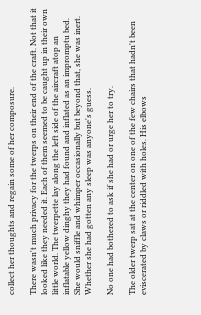collect her thoughts and regain some of her composure.

There wasn't much privacy for the twerps on their end of the craft. Not that it looked like they needed it. Each of them seemed to be caught up in their own little world. The twerpette lay along the left side of the aircraft atop an inflatable yellow dinghy they had found and inflated as an impromptu bed. She would sniffle and whimper occasionally but beyond that, she was inert. Whether she had gotten any sleep was anyone's guess.

No one had bothered to ask if she had or urge her to try.

The older twerp sat at the center on one of the few chairs that hadn't been eviscerated by claws or riddled with holes. His elbows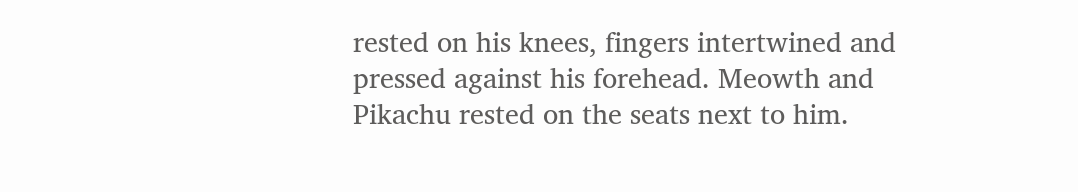rested on his knees, fingers intertwined and pressed against his forehead. Meowth and Pikachu rested on the seats next to him.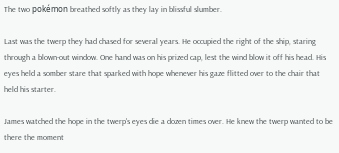The two pokémon breathed softly as they lay in blissful slumber.

Last was the twerp they had chased for several years. He occupied the right of the ship, staring through a blown-out window. One hand was on his prized cap, lest the wind blow it off his head. His eyes held a somber stare that sparked with hope whenever his gaze flitted over to the chair that held his starter.

James watched the hope in the twerp's eyes die a dozen times over. He knew the twerp wanted to be there the moment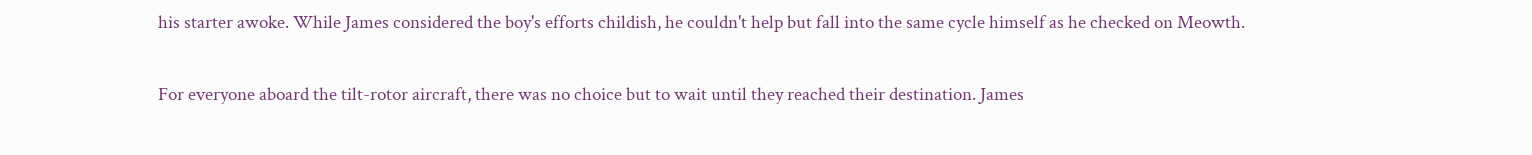his starter awoke. While James considered the boy's efforts childish, he couldn't help but fall into the same cycle himself as he checked on Meowth.

For everyone aboard the tilt-rotor aircraft, there was no choice but to wait until they reached their destination. James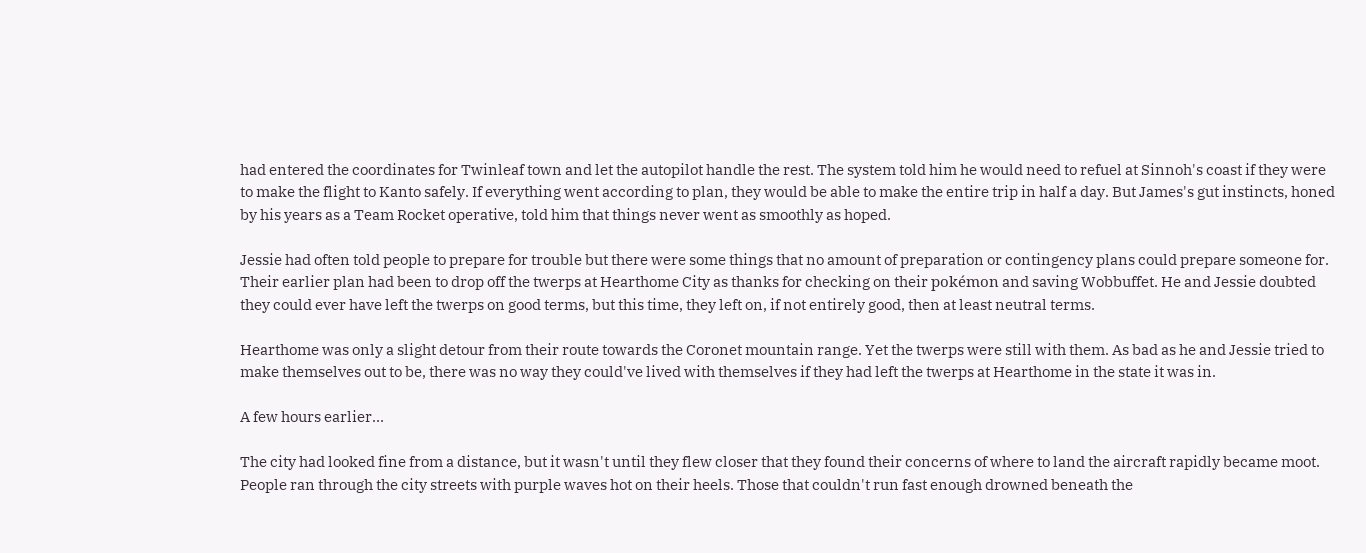had entered the coordinates for Twinleaf town and let the autopilot handle the rest. The system told him he would need to refuel at Sinnoh's coast if they were to make the flight to Kanto safely. If everything went according to plan, they would be able to make the entire trip in half a day. But James's gut instincts, honed by his years as a Team Rocket operative, told him that things never went as smoothly as hoped.

Jessie had often told people to prepare for trouble but there were some things that no amount of preparation or contingency plans could prepare someone for. Their earlier plan had been to drop off the twerps at Hearthome City as thanks for checking on their pokémon and saving Wobbuffet. He and Jessie doubted they could ever have left the twerps on good terms, but this time, they left on, if not entirely good, then at least neutral terms.

Hearthome was only a slight detour from their route towards the Coronet mountain range. Yet the twerps were still with them. As bad as he and Jessie tried to make themselves out to be, there was no way they could've lived with themselves if they had left the twerps at Hearthome in the state it was in.

A few hours earlier…

The city had looked fine from a distance, but it wasn't until they flew closer that they found their concerns of where to land the aircraft rapidly became moot. People ran through the city streets with purple waves hot on their heels. Those that couldn't run fast enough drowned beneath the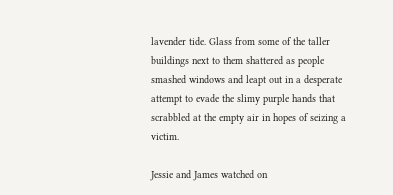lavender tide. Glass from some of the taller buildings next to them shattered as people smashed windows and leapt out in a desperate attempt to evade the slimy purple hands that scrabbled at the empty air in hopes of seizing a victim.

Jessie and James watched on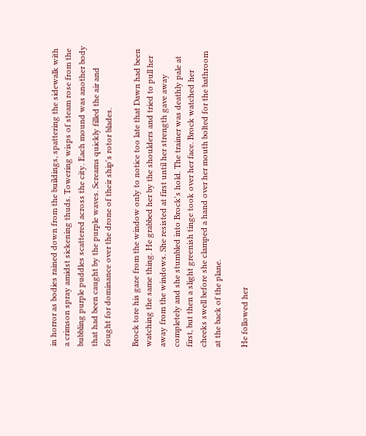in horror as bodies rained down from the buildings, spattering the sidewalk with a crimson spray amidst sickening thuds. Towering wisps of steam rose from the bubbling purple puddles scattered across the city. Each mound was another body that had been caught by the purple waves. Screams quickly filled the air and fought for dominance over the drone of their ship's rotor blades.

Brock tore his gaze from the window only to notice too late that Dawn had been watching the same thing. He grabbed her by the shoulders and tried to pull her away from the windows. She resisted at first until her strength gave away completely and she stumbled into Brock's hold. The trainer was deathly pale at first, but then a slight greenish tinge took over her face. Brock watched her cheeks swell before she clamped a hand over her mouth bolted for the bathroom at the back of the plane.

He followed her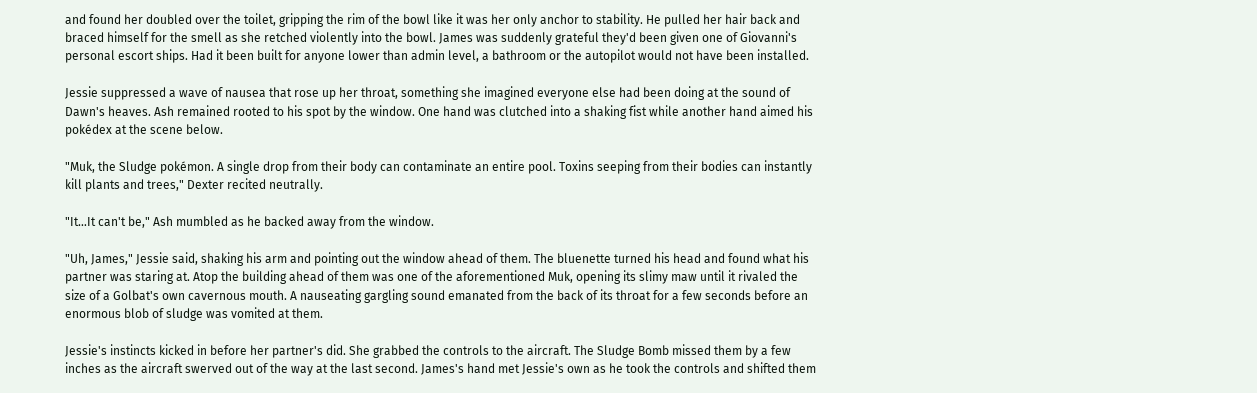and found her doubled over the toilet, gripping the rim of the bowl like it was her only anchor to stability. He pulled her hair back and braced himself for the smell as she retched violently into the bowl. James was suddenly grateful they'd been given one of Giovanni's personal escort ships. Had it been built for anyone lower than admin level, a bathroom or the autopilot would not have been installed.

Jessie suppressed a wave of nausea that rose up her throat, something she imagined everyone else had been doing at the sound of Dawn's heaves. Ash remained rooted to his spot by the window. One hand was clutched into a shaking fist while another hand aimed his pokédex at the scene below.

"Muk, the Sludge pokémon. A single drop from their body can contaminate an entire pool. Toxins seeping from their bodies can instantly kill plants and trees," Dexter recited neutrally.

"It…It can't be," Ash mumbled as he backed away from the window.

"Uh, James," Jessie said, shaking his arm and pointing out the window ahead of them. The bluenette turned his head and found what his partner was staring at. Atop the building ahead of them was one of the aforementioned Muk, opening its slimy maw until it rivaled the size of a Golbat's own cavernous mouth. A nauseating gargling sound emanated from the back of its throat for a few seconds before an enormous blob of sludge was vomited at them.

Jessie's instincts kicked in before her partner's did. She grabbed the controls to the aircraft. The Sludge Bomb missed them by a few inches as the aircraft swerved out of the way at the last second. James's hand met Jessie's own as he took the controls and shifted them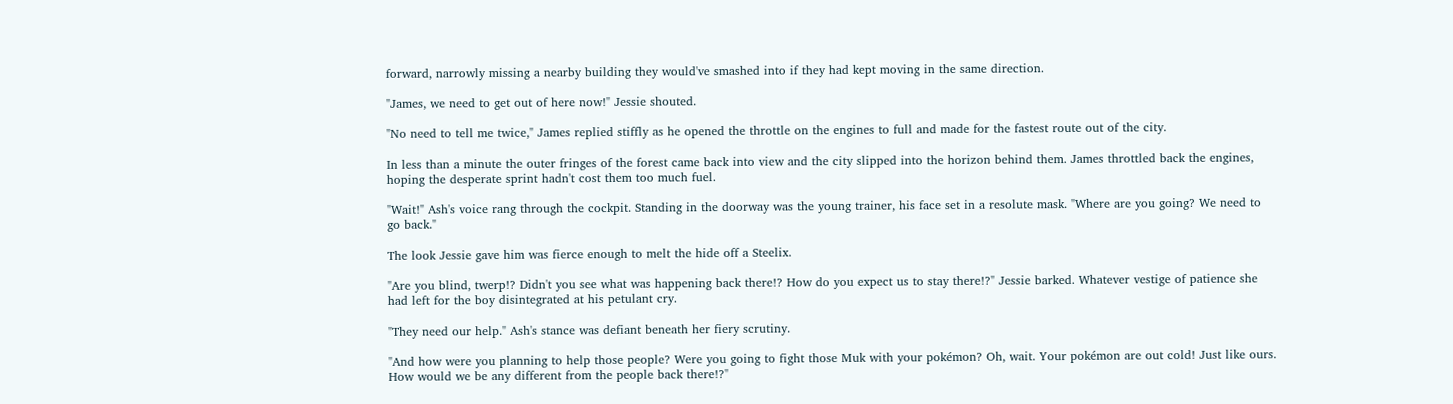forward, narrowly missing a nearby building they would've smashed into if they had kept moving in the same direction.

"James, we need to get out of here now!" Jessie shouted.

"No need to tell me twice," James replied stiffly as he opened the throttle on the engines to full and made for the fastest route out of the city.

In less than a minute the outer fringes of the forest came back into view and the city slipped into the horizon behind them. James throttled back the engines, hoping the desperate sprint hadn't cost them too much fuel.

"Wait!" Ash's voice rang through the cockpit. Standing in the doorway was the young trainer, his face set in a resolute mask. "Where are you going? We need to go back."

The look Jessie gave him was fierce enough to melt the hide off a Steelix.

"Are you blind, twerp!? Didn't you see what was happening back there!? How do you expect us to stay there!?" Jessie barked. Whatever vestige of patience she had left for the boy disintegrated at his petulant cry.

"They need our help." Ash's stance was defiant beneath her fiery scrutiny.

"And how were you planning to help those people? Were you going to fight those Muk with your pokémon? Oh, wait. Your pokémon are out cold! Just like ours. How would we be any different from the people back there!?"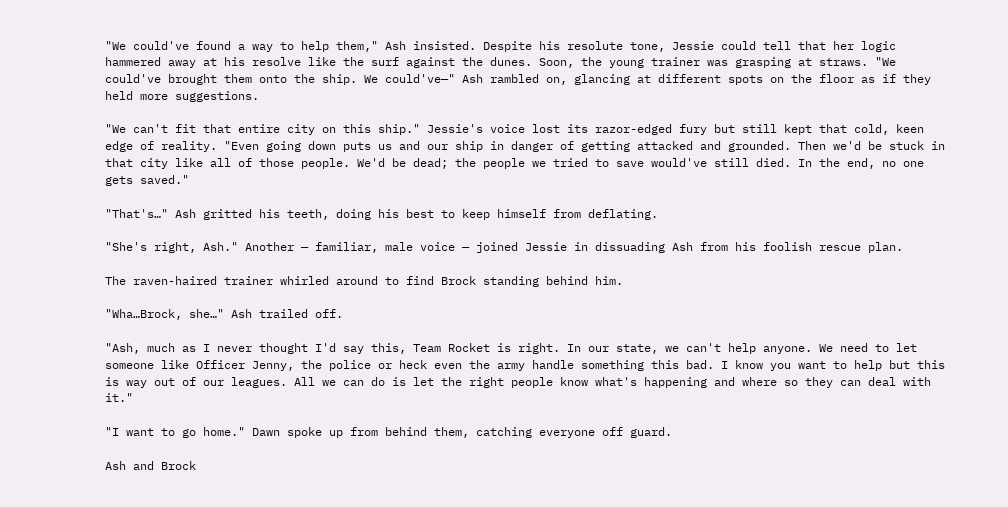"We could've found a way to help them," Ash insisted. Despite his resolute tone, Jessie could tell that her logic hammered away at his resolve like the surf against the dunes. Soon, the young trainer was grasping at straws. "We could've brought them onto the ship. We could've—" Ash rambled on, glancing at different spots on the floor as if they held more suggestions.

"We can't fit that entire city on this ship." Jessie's voice lost its razor-edged fury but still kept that cold, keen edge of reality. "Even going down puts us and our ship in danger of getting attacked and grounded. Then we'd be stuck in that city like all of those people. We'd be dead; the people we tried to save would've still died. In the end, no one gets saved."

"That's…" Ash gritted his teeth, doing his best to keep himself from deflating.

"She's right, Ash." Another — familiar, male voice — joined Jessie in dissuading Ash from his foolish rescue plan.

The raven-haired trainer whirled around to find Brock standing behind him.

"Wha…Brock, she…" Ash trailed off.

"Ash, much as I never thought I'd say this, Team Rocket is right. In our state, we can't help anyone. We need to let someone like Officer Jenny, the police or heck even the army handle something this bad. I know you want to help but this is way out of our leagues. All we can do is let the right people know what's happening and where so they can deal with it."

"I want to go home." Dawn spoke up from behind them, catching everyone off guard.

Ash and Brock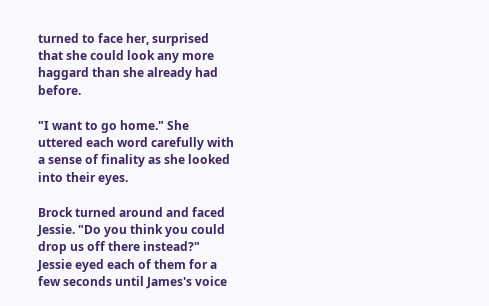turned to face her, surprised that she could look any more haggard than she already had before.

"I want to go home." She uttered each word carefully with a sense of finality as she looked into their eyes.

Brock turned around and faced Jessie. "Do you think you could drop us off there instead?" Jessie eyed each of them for a few seconds until James's voice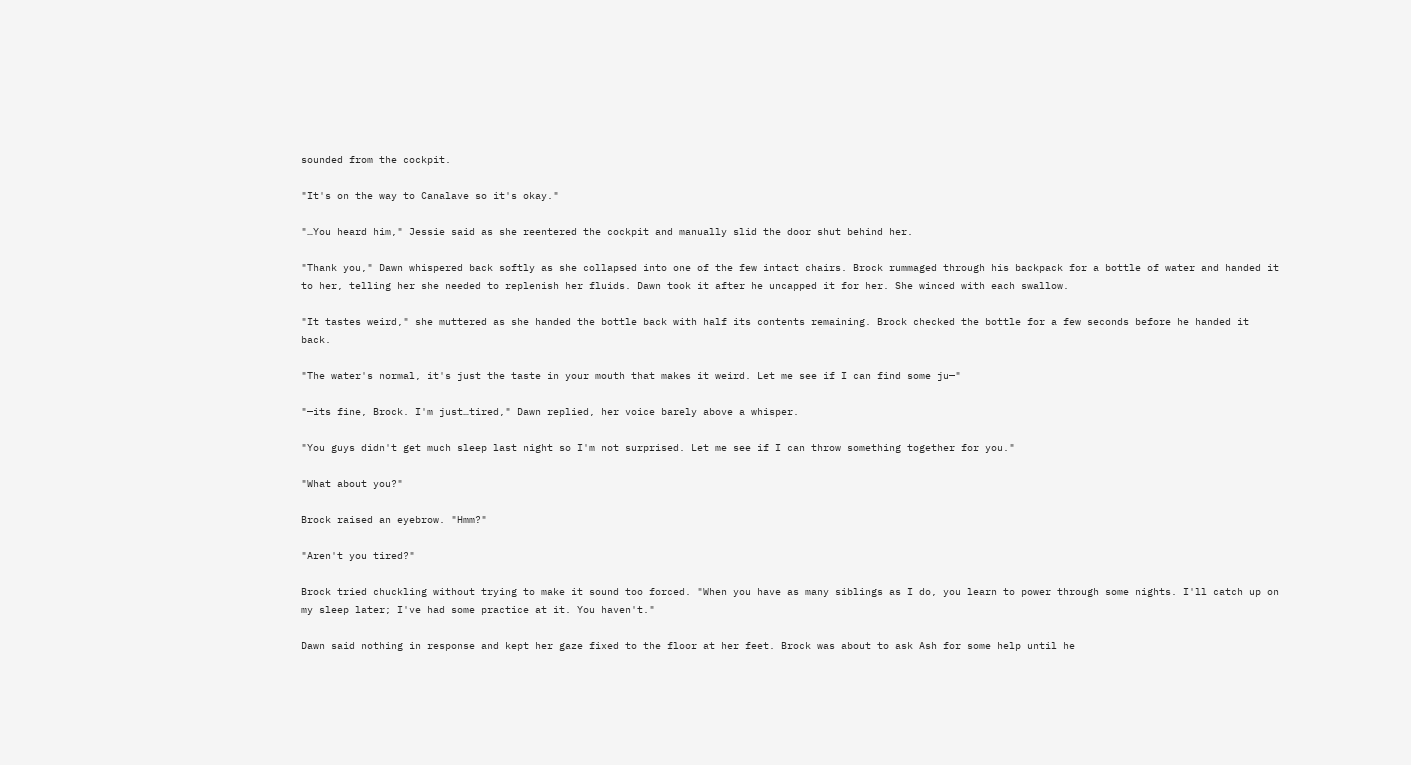sounded from the cockpit.

"It's on the way to Canalave so it's okay."

"…You heard him," Jessie said as she reentered the cockpit and manually slid the door shut behind her.

"Thank you," Dawn whispered back softly as she collapsed into one of the few intact chairs. Brock rummaged through his backpack for a bottle of water and handed it to her, telling her she needed to replenish her fluids. Dawn took it after he uncapped it for her. She winced with each swallow.

"It tastes weird," she muttered as she handed the bottle back with half its contents remaining. Brock checked the bottle for a few seconds before he handed it back.

"The water's normal, it's just the taste in your mouth that makes it weird. Let me see if I can find some ju—"

"—its fine, Brock. I'm just…tired," Dawn replied, her voice barely above a whisper.

"You guys didn't get much sleep last night so I'm not surprised. Let me see if I can throw something together for you."

"What about you?"

Brock raised an eyebrow. "Hmm?"

"Aren't you tired?"

Brock tried chuckling without trying to make it sound too forced. "When you have as many siblings as I do, you learn to power through some nights. I'll catch up on my sleep later; I've had some practice at it. You haven't."

Dawn said nothing in response and kept her gaze fixed to the floor at her feet. Brock was about to ask Ash for some help until he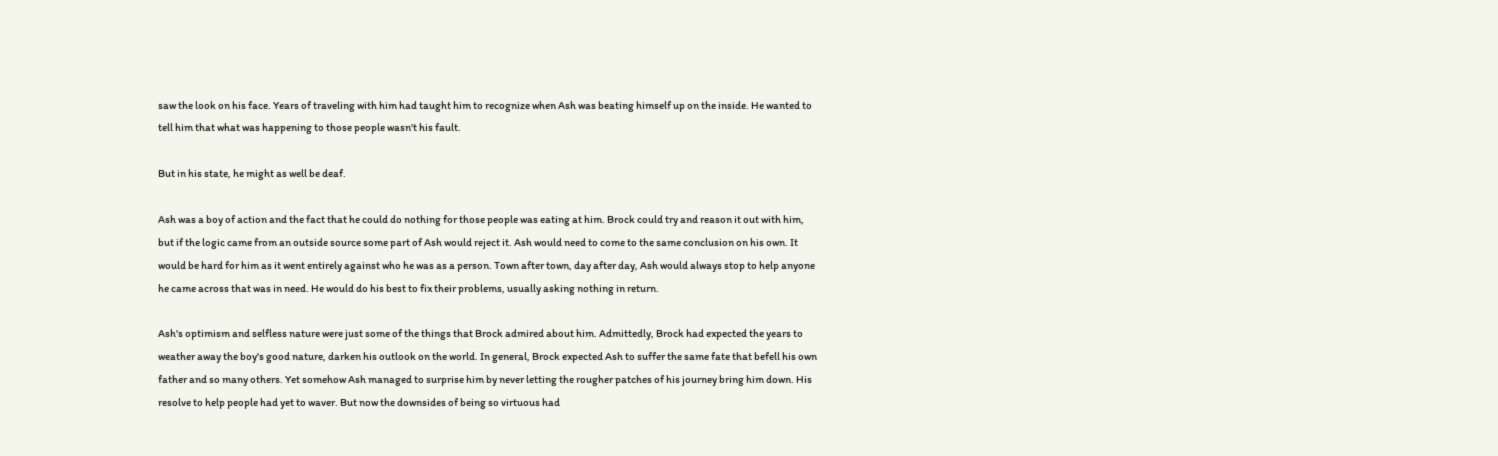saw the look on his face. Years of traveling with him had taught him to recognize when Ash was beating himself up on the inside. He wanted to tell him that what was happening to those people wasn't his fault.

But in his state, he might as well be deaf.

Ash was a boy of action and the fact that he could do nothing for those people was eating at him. Brock could try and reason it out with him, but if the logic came from an outside source some part of Ash would reject it. Ash would need to come to the same conclusion on his own. It would be hard for him as it went entirely against who he was as a person. Town after town, day after day, Ash would always stop to help anyone he came across that was in need. He would do his best to fix their problems, usually asking nothing in return.

Ash's optimism and selfless nature were just some of the things that Brock admired about him. Admittedly, Brock had expected the years to weather away the boy's good nature, darken his outlook on the world. In general, Brock expected Ash to suffer the same fate that befell his own father and so many others. Yet somehow Ash managed to surprise him by never letting the rougher patches of his journey bring him down. His resolve to help people had yet to waver. But now the downsides of being so virtuous had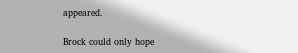appeared.

Brock could only hope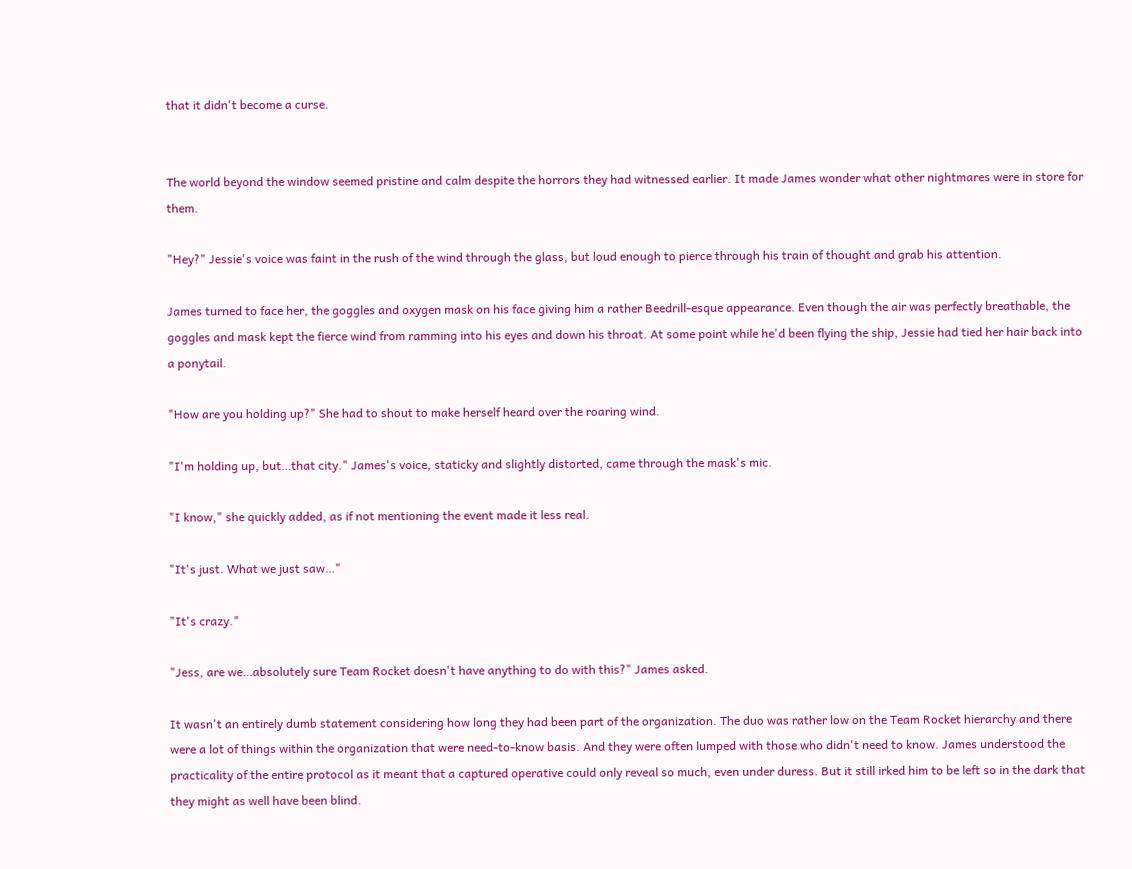that it didn't become a curse.


The world beyond the window seemed pristine and calm despite the horrors they had witnessed earlier. It made James wonder what other nightmares were in store for them.

"Hey?" Jessie's voice was faint in the rush of the wind through the glass, but loud enough to pierce through his train of thought and grab his attention.

James turned to face her, the goggles and oxygen mask on his face giving him a rather Beedrill-esque appearance. Even though the air was perfectly breathable, the goggles and mask kept the fierce wind from ramming into his eyes and down his throat. At some point while he'd been flying the ship, Jessie had tied her hair back into a ponytail.

"How are you holding up?" She had to shout to make herself heard over the roaring wind.

"I'm holding up, but…that city." James's voice, staticky and slightly distorted, came through the mask's mic.

"I know," she quickly added, as if not mentioning the event made it less real.

"It's just. What we just saw…"

"It's crazy."

"Jess, are we…absolutely sure Team Rocket doesn't have anything to do with this?" James asked.

It wasn't an entirely dumb statement considering how long they had been part of the organization. The duo was rather low on the Team Rocket hierarchy and there were a lot of things within the organization that were need-to-know basis. And they were often lumped with those who didn't need to know. James understood the practicality of the entire protocol as it meant that a captured operative could only reveal so much, even under duress. But it still irked him to be left so in the dark that they might as well have been blind.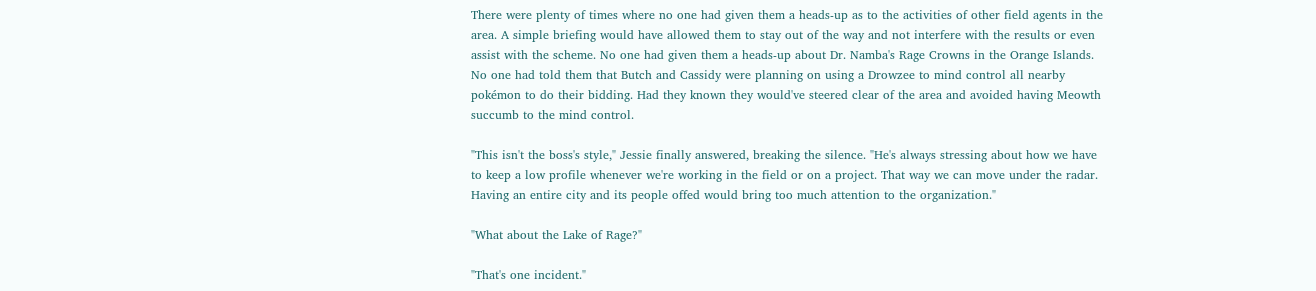There were plenty of times where no one had given them a heads-up as to the activities of other field agents in the area. A simple briefing would have allowed them to stay out of the way and not interfere with the results or even assist with the scheme. No one had given them a heads-up about Dr. Namba's Rage Crowns in the Orange Islands. No one had told them that Butch and Cassidy were planning on using a Drowzee to mind control all nearby pokémon to do their bidding. Had they known they would've steered clear of the area and avoided having Meowth succumb to the mind control.

"This isn't the boss's style," Jessie finally answered, breaking the silence. "He's always stressing about how we have to keep a low profile whenever we're working in the field or on a project. That way we can move under the radar. Having an entire city and its people offed would bring too much attention to the organization."

"What about the Lake of Rage?"

"That's one incident."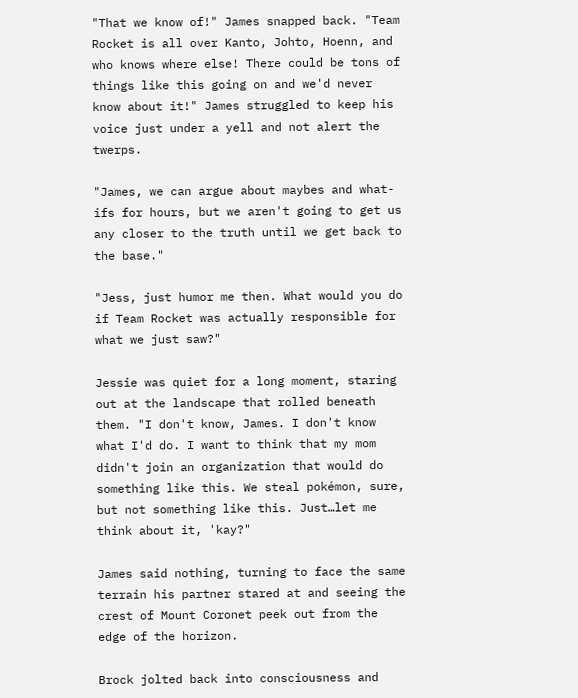"That we know of!" James snapped back. "Team Rocket is all over Kanto, Johto, Hoenn, and who knows where else! There could be tons of things like this going on and we'd never know about it!" James struggled to keep his voice just under a yell and not alert the twerps.

"James, we can argue about maybes and what-ifs for hours, but we aren't going to get us any closer to the truth until we get back to the base."

"Jess, just humor me then. What would you do if Team Rocket was actually responsible for what we just saw?"

Jessie was quiet for a long moment, staring out at the landscape that rolled beneath them. "I don't know, James. I don't know what I'd do. I want to think that my mom didn't join an organization that would do something like this. We steal pokémon, sure, but not something like this. Just…let me think about it, 'kay?"

James said nothing, turning to face the same terrain his partner stared at and seeing the crest of Mount Coronet peek out from the edge of the horizon.

Brock jolted back into consciousness and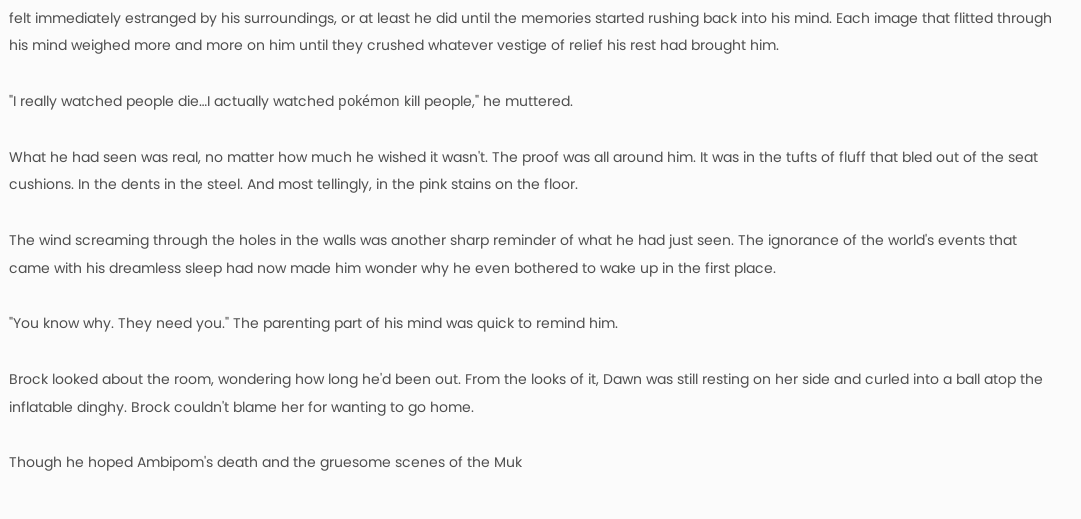felt immediately estranged by his surroundings, or at least he did until the memories started rushing back into his mind. Each image that flitted through his mind weighed more and more on him until they crushed whatever vestige of relief his rest had brought him.

"I really watched people die…I actually watched pokémon kill people," he muttered.

What he had seen was real, no matter how much he wished it wasn't. The proof was all around him. It was in the tufts of fluff that bled out of the seat cushions. In the dents in the steel. And most tellingly, in the pink stains on the floor.

The wind screaming through the holes in the walls was another sharp reminder of what he had just seen. The ignorance of the world's events that came with his dreamless sleep had now made him wonder why he even bothered to wake up in the first place.

"You know why. They need you." The parenting part of his mind was quick to remind him.

Brock looked about the room, wondering how long he'd been out. From the looks of it, Dawn was still resting on her side and curled into a ball atop the inflatable dinghy. Brock couldn't blame her for wanting to go home.

Though he hoped Ambipom's death and the gruesome scenes of the Muk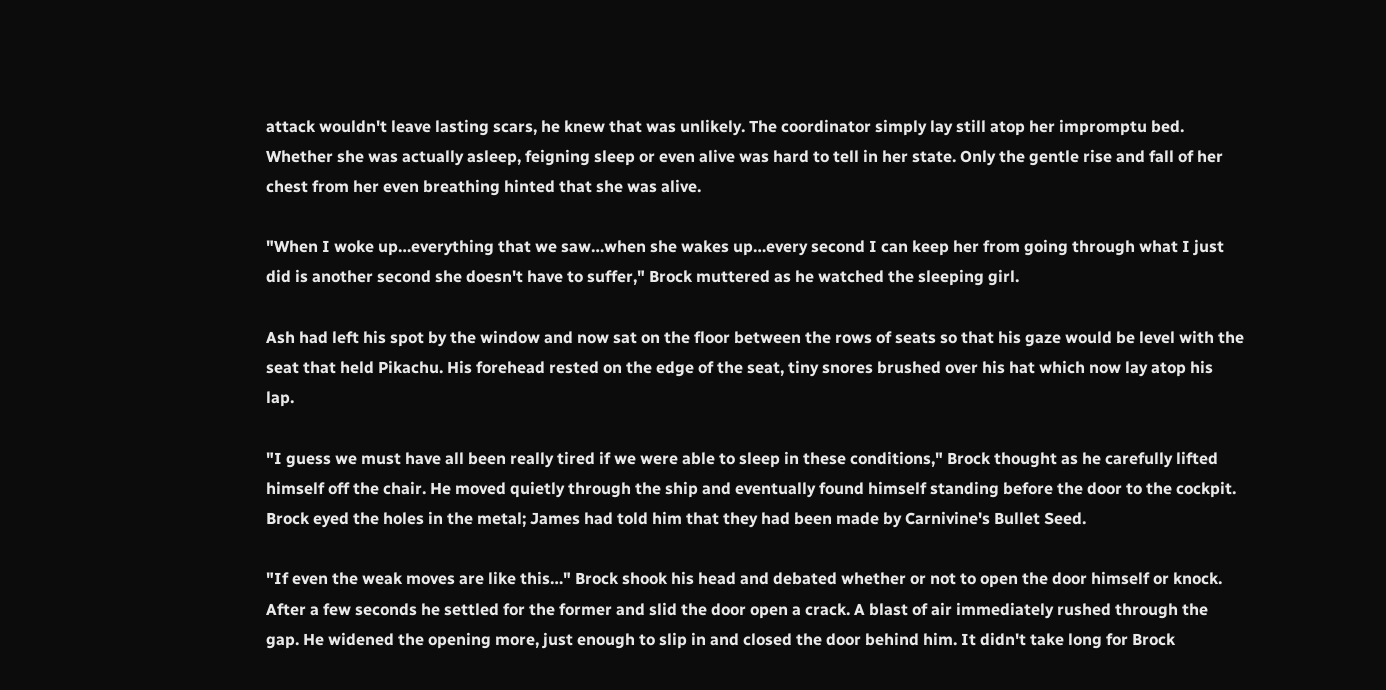attack wouldn't leave lasting scars, he knew that was unlikely. The coordinator simply lay still atop her impromptu bed. Whether she was actually asleep, feigning sleep or even alive was hard to tell in her state. Only the gentle rise and fall of her chest from her even breathing hinted that she was alive.

"When I woke up…everything that we saw…when she wakes up…every second I can keep her from going through what I just did is another second she doesn't have to suffer," Brock muttered as he watched the sleeping girl.

Ash had left his spot by the window and now sat on the floor between the rows of seats so that his gaze would be level with the seat that held Pikachu. His forehead rested on the edge of the seat, tiny snores brushed over his hat which now lay atop his lap.

"I guess we must have all been really tired if we were able to sleep in these conditions," Brock thought as he carefully lifted himself off the chair. He moved quietly through the ship and eventually found himself standing before the door to the cockpit. Brock eyed the holes in the metal; James had told him that they had been made by Carnivine's Bullet Seed.

"If even the weak moves are like this…" Brock shook his head and debated whether or not to open the door himself or knock. After a few seconds he settled for the former and slid the door open a crack. A blast of air immediately rushed through the gap. He widened the opening more, just enough to slip in and closed the door behind him. It didn't take long for Brock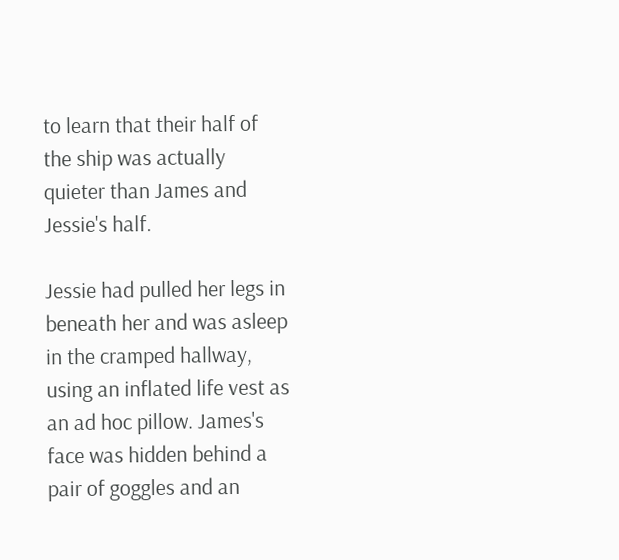to learn that their half of the ship was actually quieter than James and Jessie's half.

Jessie had pulled her legs in beneath her and was asleep in the cramped hallway, using an inflated life vest as an ad hoc pillow. James's face was hidden behind a pair of goggles and an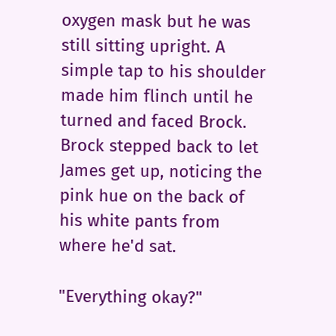oxygen mask but he was still sitting upright. A simple tap to his shoulder made him flinch until he turned and faced Brock. Brock stepped back to let James get up, noticing the pink hue on the back of his white pants from where he'd sat.

"Everything okay?"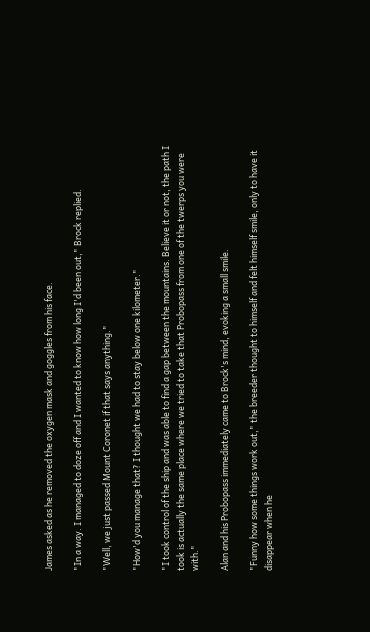James asked as he removed the oxygen mask and goggles from his face.

"In a way. I managed to doze off and I wanted to know how long I'd been out," Brock replied.

"Well, we just passed Mount Coronet if that says anything."

"How'd you manage that? I thought we had to stay below one kilometer."

"I took control of the ship and was able to find a gap between the mountains. Believe it or not, the path I took is actually the same place where we tried to take that Probopass from one of the twerps you were with."

Alan and his Probopass immediately came to Brock's mind, evoking a small smile.

"Funny how some things work out," the breeder thought to himself and felt himself smile, only to have it disappear when he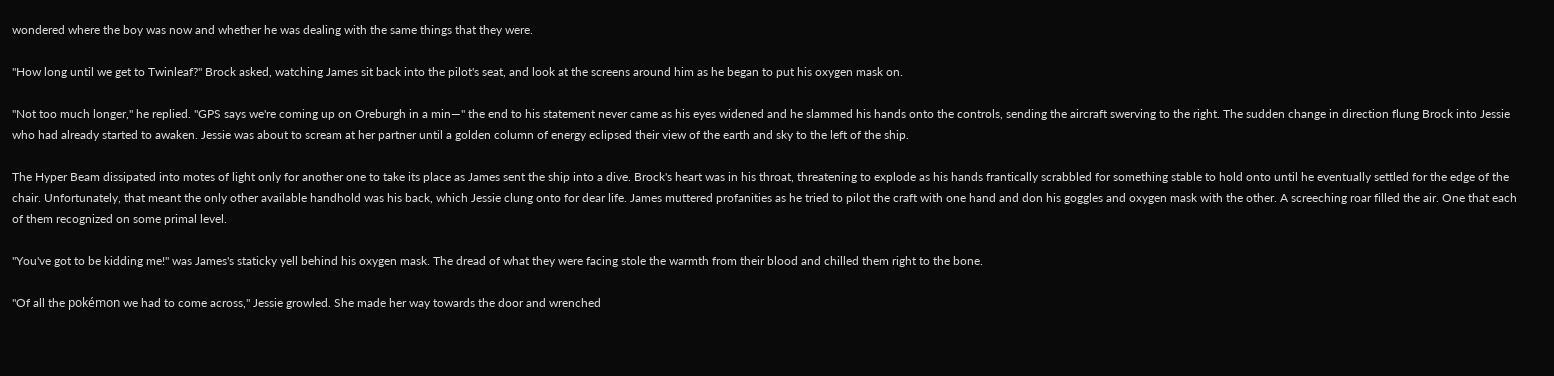wondered where the boy was now and whether he was dealing with the same things that they were.

"How long until we get to Twinleaf?" Brock asked, watching James sit back into the pilot's seat, and look at the screens around him as he began to put his oxygen mask on.

"Not too much longer," he replied. "GPS says we're coming up on Oreburgh in a min—" the end to his statement never came as his eyes widened and he slammed his hands onto the controls, sending the aircraft swerving to the right. The sudden change in direction flung Brock into Jessie who had already started to awaken. Jessie was about to scream at her partner until a golden column of energy eclipsed their view of the earth and sky to the left of the ship.

The Hyper Beam dissipated into motes of light only for another one to take its place as James sent the ship into a dive. Brock's heart was in his throat, threatening to explode as his hands frantically scrabbled for something stable to hold onto until he eventually settled for the edge of the chair. Unfortunately, that meant the only other available handhold was his back, which Jessie clung onto for dear life. James muttered profanities as he tried to pilot the craft with one hand and don his goggles and oxygen mask with the other. A screeching roar filled the air. One that each of them recognized on some primal level.

"You've got to be kidding me!" was James's staticky yell behind his oxygen mask. The dread of what they were facing stole the warmth from their blood and chilled them right to the bone.

"Of all the pokémon we had to come across," Jessie growled. She made her way towards the door and wrenched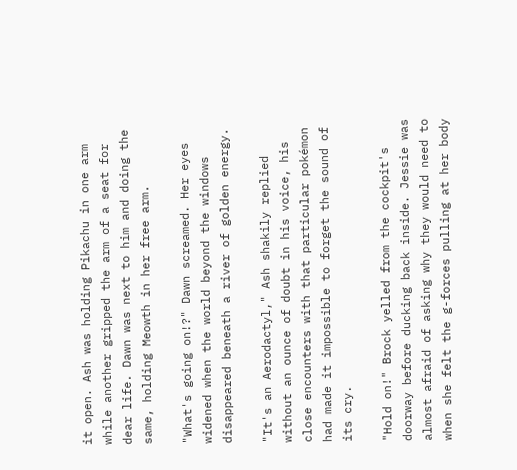it open. Ash was holding Pikachu in one arm while another gripped the arm of a seat for dear life. Dawn was next to him and doing the same, holding Meowth in her free arm.

"What's going on!?" Dawn screamed. Her eyes widened when the world beyond the windows disappeared beneath a river of golden energy.

"It's an Aerodactyl," Ash shakily replied without an ounce of doubt in his voice, his close encounters with that particular pokémon had made it impossible to forget the sound of its cry.

"Hold on!" Brock yelled from the cockpit's doorway before ducking back inside. Jessie was almost afraid of asking why they would need to when she felt the g-forces pulling at her body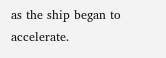as the ship began to accelerate.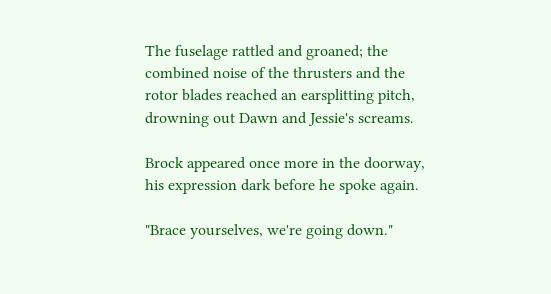The fuselage rattled and groaned; the combined noise of the thrusters and the rotor blades reached an earsplitting pitch, drowning out Dawn and Jessie's screams.

Brock appeared once more in the doorway, his expression dark before he spoke again.

"Brace yourselves, we're going down."